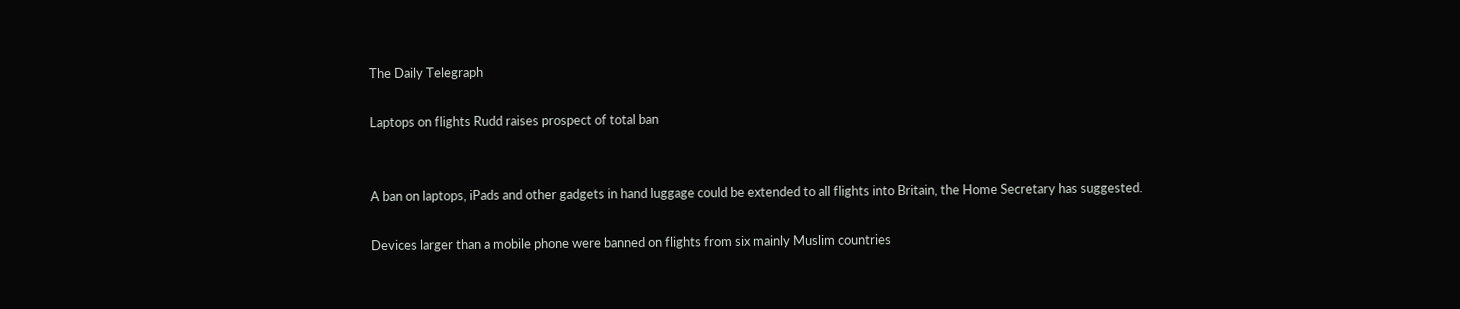The Daily Telegraph

Laptops on flights Rudd raises prospect of total ban


A ban on laptops, iPads and other gadgets in hand luggage could be extended to all flights into Britain, the Home Secretary has suggested.

Devices larger than a mobile phone were banned on flights from six mainly Muslim countries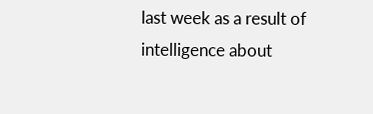last week as a result of intelligence about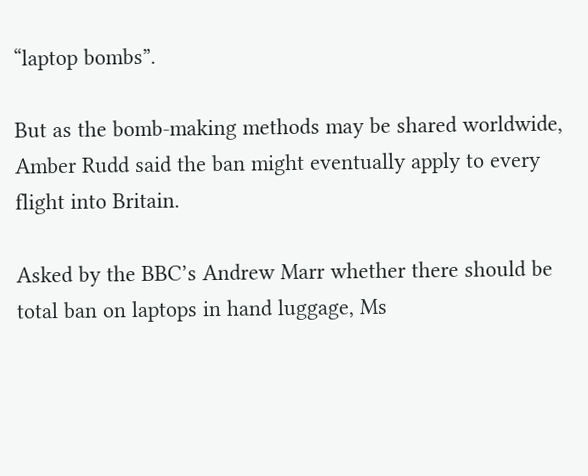“laptop bombs”.

But as the bomb-making methods may be shared worldwide, Amber Rudd said the ban might eventually apply to every flight into Britain.

Asked by the BBC’s Andrew Marr whether there should be total ban on laptops in hand luggage, Ms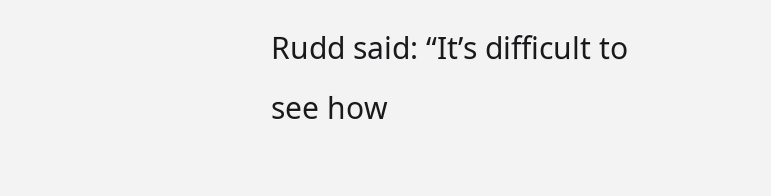Rudd said: “It’s difficult to see how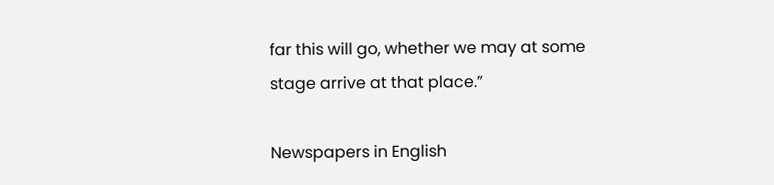far this will go, whether we may at some stage arrive at that place.”

Newspapers in English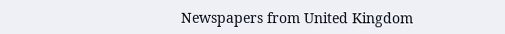Newspapers from United Kingdom